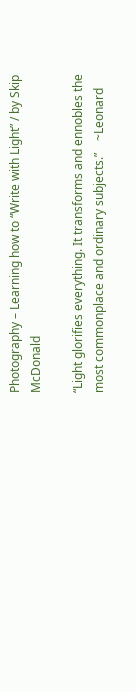Photography – Learning how to “Write with Light” / by Skip McDonald

“Light glorifies everything. It transforms and ennobles the most commonplace and ordinary subjects.”    ~Leonard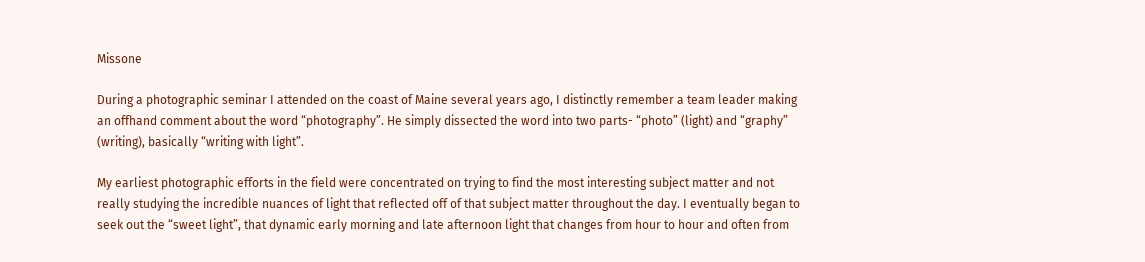Missone

During a photographic seminar I attended on the coast of Maine several years ago, I distinctly remember a team leader making an offhand comment about the word “photography”. He simply dissected the word into two parts- “photo” (light) and “graphy” (writing), basically “writing with light”.

My earliest photographic efforts in the field were concentrated on trying to find the most interesting subject matter and not really studying the incredible nuances of light that reflected off of that subject matter throughout the day. I eventually began to seek out the “sweet light”, that dynamic early morning and late afternoon light that changes from hour to hour and often from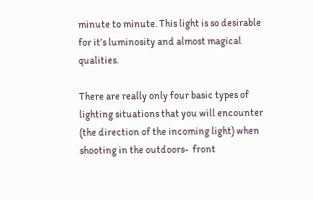minute to minute. This light is so desirable for it’s luminosity and almost magical qualities.

There are really only four basic types of lighting situations that you will encounter (the direction of the incoming light) when shooting in the outdoors-  front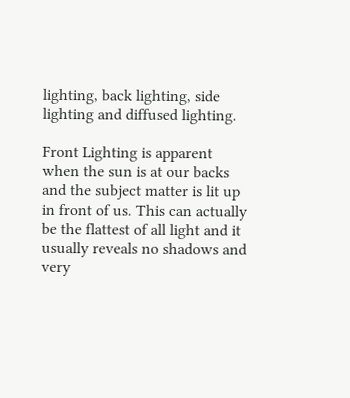lighting, back lighting, side lighting and diffused lighting.

Front Lighting is apparent when the sun is at our backs and the subject matter is lit up in front of us. This can actually be the flattest of all light and it usually reveals no shadows and very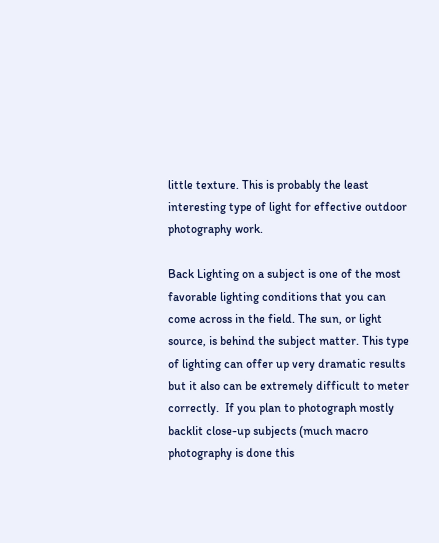little texture. This is probably the least interesting type of light for effective outdoor photography work.

Back Lighting on a subject is one of the most favorable lighting conditions that you can come across in the field. The sun, or light source, is behind the subject matter. This type of lighting can offer up very dramatic results but it also can be extremely difficult to meter correctly.  If you plan to photograph mostly backlit close-up subjects (much macro photography is done this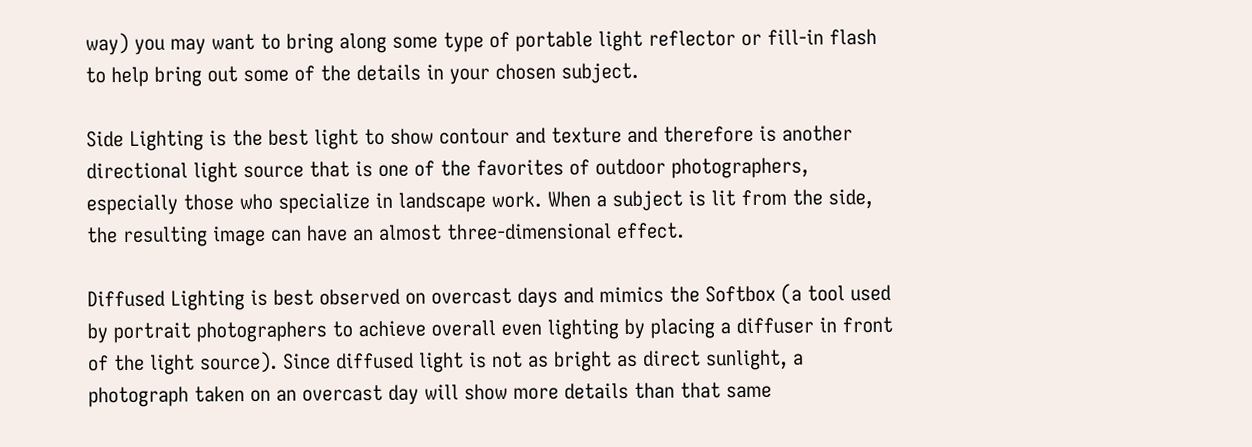way) you may want to bring along some type of portable light reflector or fill-in flash to help bring out some of the details in your chosen subject.

Side Lighting is the best light to show contour and texture and therefore is another directional light source that is one of the favorites of outdoor photographers, especially those who specialize in landscape work. When a subject is lit from the side, the resulting image can have an almost three-dimensional effect.

Diffused Lighting is best observed on overcast days and mimics the Softbox (a tool used by portrait photographers to achieve overall even lighting by placing a diffuser in front of the light source). Since diffused light is not as bright as direct sunlight, a photograph taken on an overcast day will show more details than that same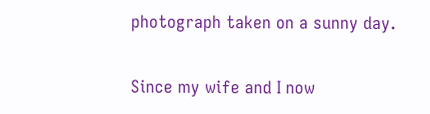photograph taken on a sunny day.

Since my wife and I now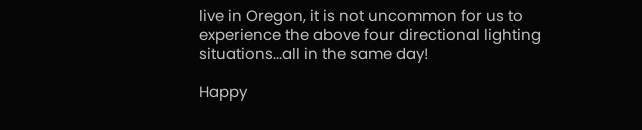live in Oregon, it is not uncommon for us to experience the above four directional lighting situations...all in the same day!

Happy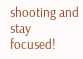shooting and stay focused!